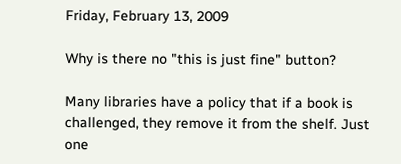Friday, February 13, 2009

Why is there no "this is just fine" button?

Many libraries have a policy that if a book is challenged, they remove it from the shelf. Just one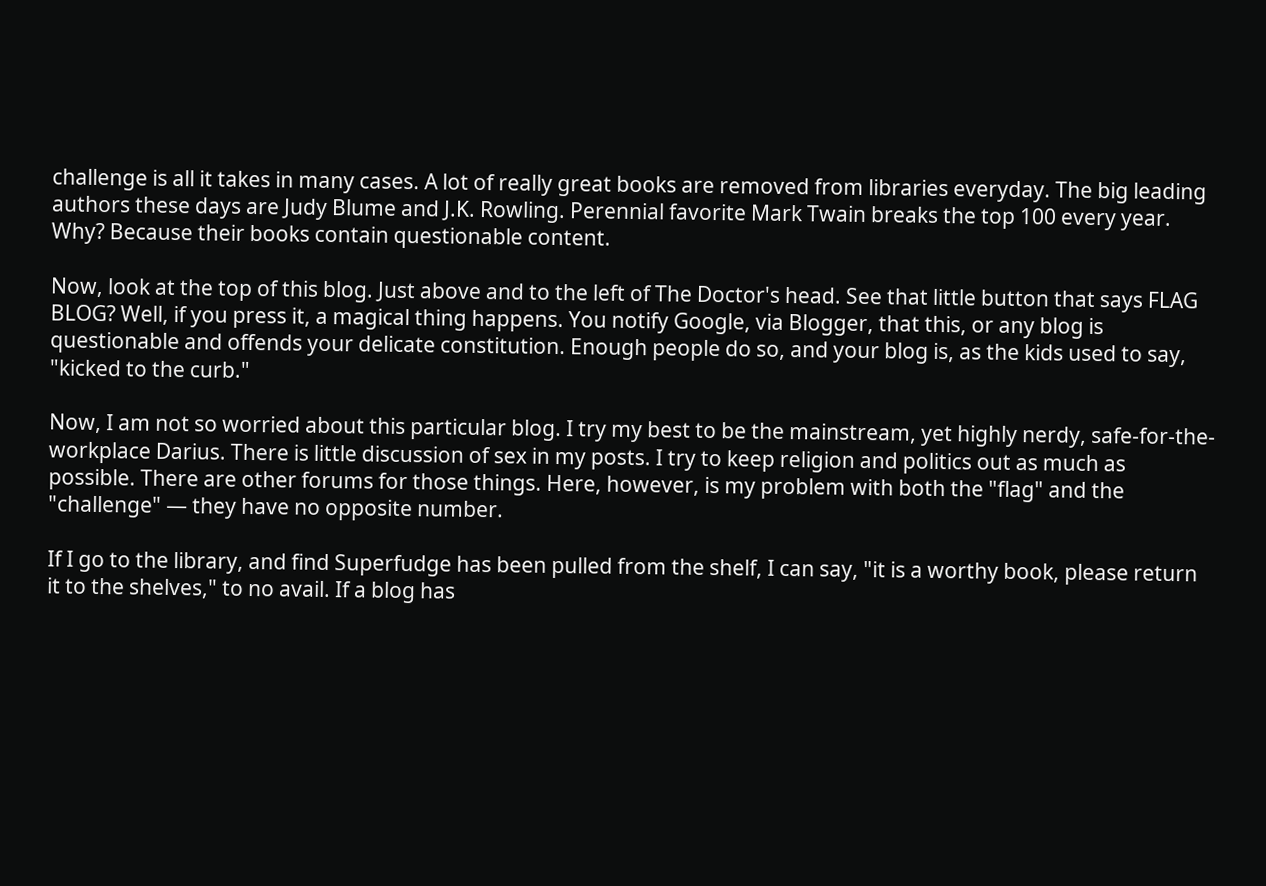challenge is all it takes in many cases. A lot of really great books are removed from libraries everyday. The big leading authors these days are Judy Blume and J.K. Rowling. Perennial favorite Mark Twain breaks the top 100 every year. Why? Because their books contain questionable content.

Now, look at the top of this blog. Just above and to the left of The Doctor's head. See that little button that says FLAG BLOG? Well, if you press it, a magical thing happens. You notify Google, via Blogger, that this, or any blog is questionable and offends your delicate constitution. Enough people do so, and your blog is, as the kids used to say, "kicked to the curb."

Now, I am not so worried about this particular blog. I try my best to be the mainstream, yet highly nerdy, safe-for-the-workplace Darius. There is little discussion of sex in my posts. I try to keep religion and politics out as much as possible. There are other forums for those things. Here, however, is my problem with both the "flag" and the "challenge" — they have no opposite number.

If I go to the library, and find Superfudge has been pulled from the shelf, I can say, "it is a worthy book, please return it to the shelves," to no avail. If a blog has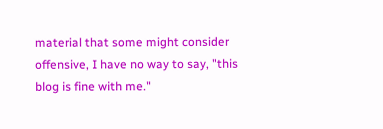material that some might consider offensive, I have no way to say, "this blog is fine with me."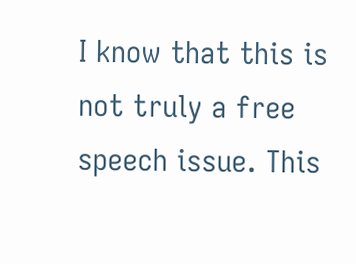I know that this is not truly a free speech issue. This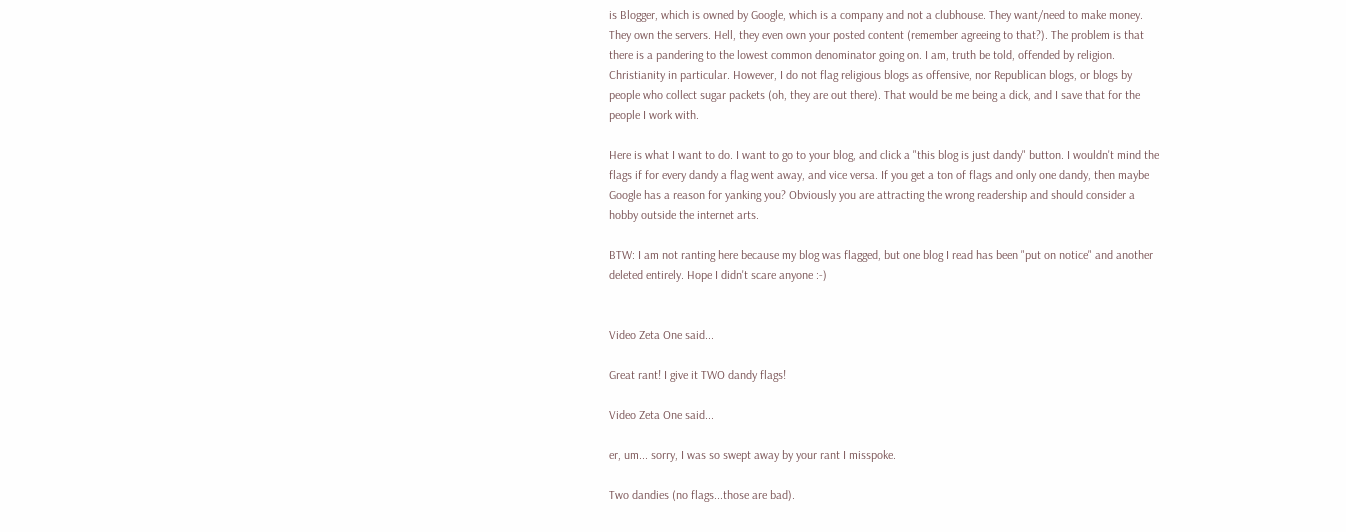is Blogger, which is owned by Google, which is a company and not a clubhouse. They want/need to make money. They own the servers. Hell, they even own your posted content (remember agreeing to that?). The problem is that there is a pandering to the lowest common denominator going on. I am, truth be told, offended by religion. Christianity in particular. However, I do not flag religious blogs as offensive, nor Republican blogs, or blogs by people who collect sugar packets (oh, they are out there). That would be me being a dick, and I save that for the people I work with.

Here is what I want to do. I want to go to your blog, and click a "this blog is just dandy" button. I wouldn't mind the flags if for every dandy a flag went away, and vice versa. If you get a ton of flags and only one dandy, then maybe Google has a reason for yanking you? Obviously you are attracting the wrong readership and should consider a hobby outside the internet arts.

BTW: I am not ranting here because my blog was flagged, but one blog I read has been "put on notice" and another deleted entirely. Hope I didn't scare anyone :-)


Video Zeta One said...

Great rant! I give it TWO dandy flags!

Video Zeta One said...

er, um... sorry, I was so swept away by your rant I misspoke.

Two dandies (no flags...those are bad).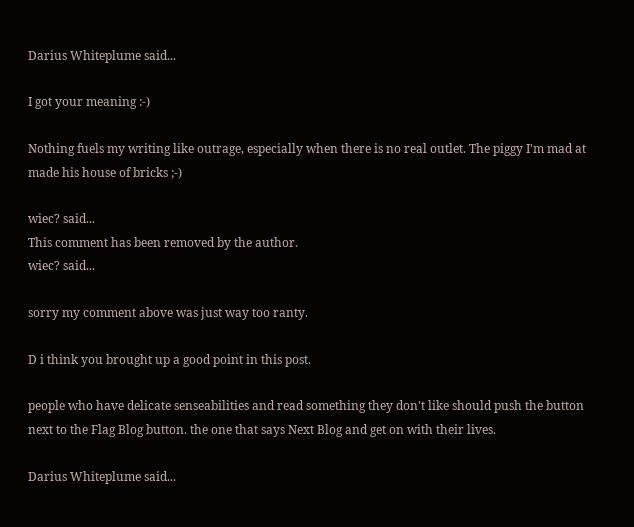Darius Whiteplume said...

I got your meaning :-)

Nothing fuels my writing like outrage, especially when there is no real outlet. The piggy I'm mad at made his house of bricks ;-)

wiec? said...
This comment has been removed by the author.
wiec? said...

sorry my comment above was just way too ranty.

D i think you brought up a good point in this post.

people who have delicate senseabilities and read something they don't like should push the button next to the Flag Blog button. the one that says Next Blog and get on with their lives.

Darius Whiteplume said...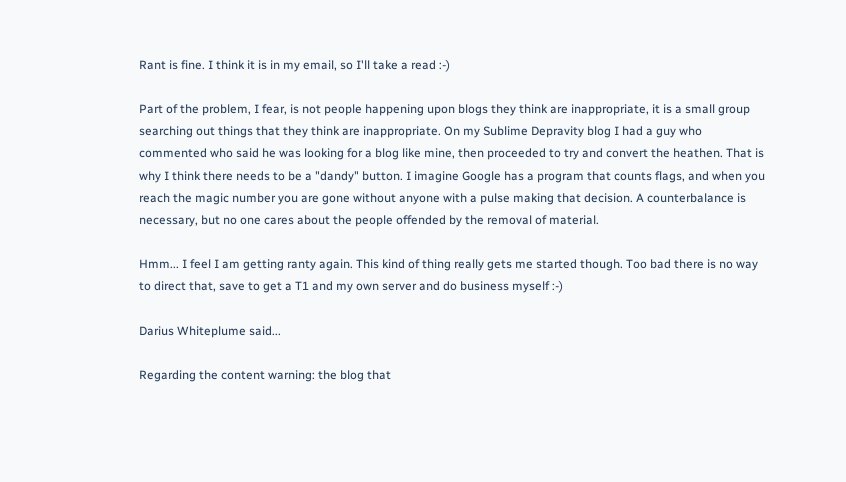Rant is fine. I think it is in my email, so I'll take a read :-)

Part of the problem, I fear, is not people happening upon blogs they think are inappropriate, it is a small group searching out things that they think are inappropriate. On my Sublime Depravity blog I had a guy who commented who said he was looking for a blog like mine, then proceeded to try and convert the heathen. That is why I think there needs to be a "dandy" button. I imagine Google has a program that counts flags, and when you reach the magic number you are gone without anyone with a pulse making that decision. A counterbalance is necessary, but no one cares about the people offended by the removal of material.

Hmm... I feel I am getting ranty again. This kind of thing really gets me started though. Too bad there is no way to direct that, save to get a T1 and my own server and do business myself :-)

Darius Whiteplume said...

Regarding the content warning: the blog that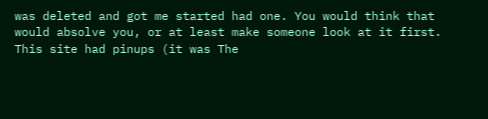was deleted and got me started had one. You would think that would absolve you, or at least make someone look at it first. This site had pinups (it was The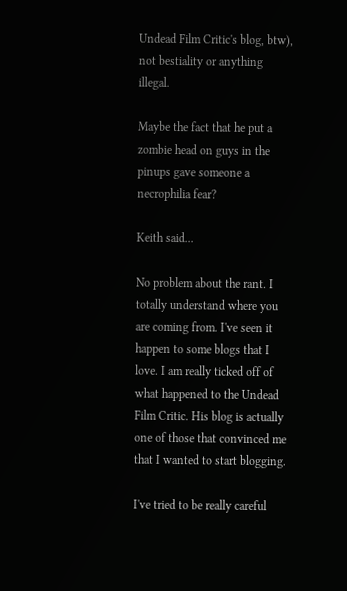Undead Film Critic's blog, btw), not bestiality or anything illegal.

Maybe the fact that he put a zombie head on guys in the pinups gave someone a necrophilia fear?

Keith said...

No problem about the rant. I totally understand where you are coming from. I've seen it happen to some blogs that I love. I am really ticked off of what happened to the Undead Film Critic. His blog is actually one of those that convinced me that I wanted to start blogging.

I've tried to be really careful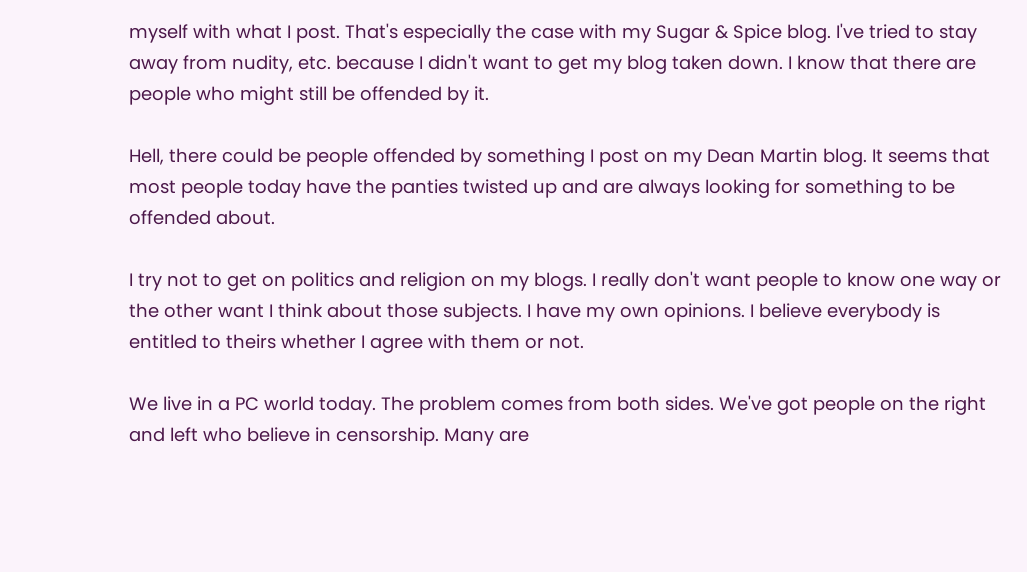myself with what I post. That's especially the case with my Sugar & Spice blog. I've tried to stay away from nudity, etc. because I didn't want to get my blog taken down. I know that there are people who might still be offended by it.

Hell, there could be people offended by something I post on my Dean Martin blog. It seems that most people today have the panties twisted up and are always looking for something to be offended about.

I try not to get on politics and religion on my blogs. I really don't want people to know one way or the other want I think about those subjects. I have my own opinions. I believe everybody is entitled to theirs whether I agree with them or not.

We live in a PC world today. The problem comes from both sides. We've got people on the right and left who believe in censorship. Many are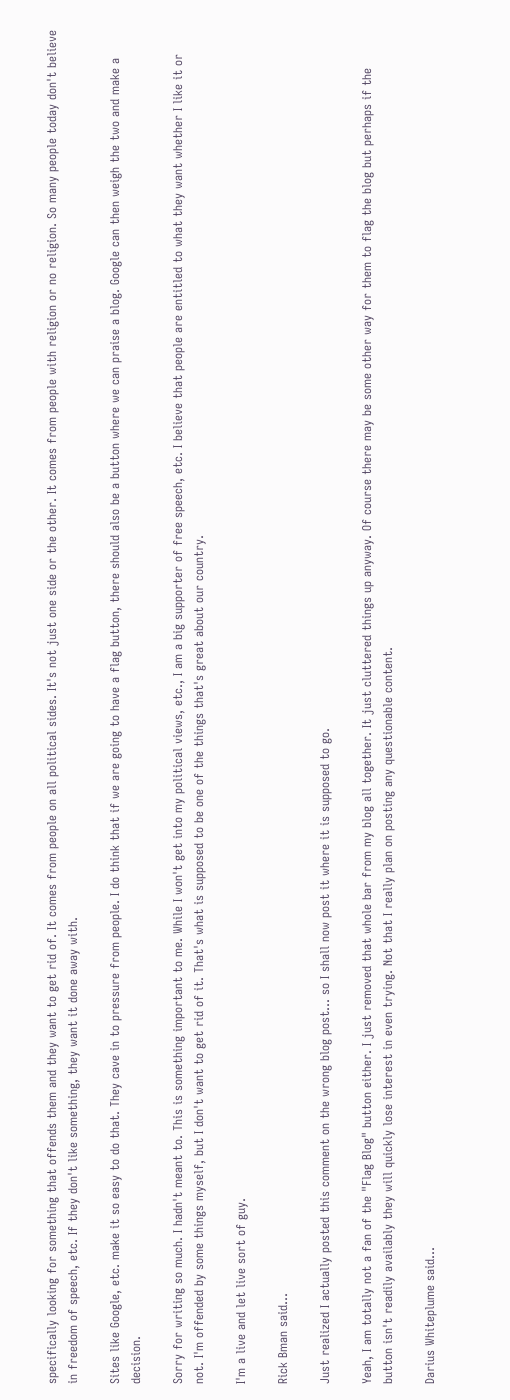specifically looking for something that offends them and they want to get rid of. It comes from people on all political sides. It's not just one side or the other. It comes from people with religion or no religion. So many people today don't believe in freedom of speech, etc. If they don't like something, they want it done away with.

Sites like Google, etc. make it so easy to do that. They cave in to pressure from people. I do think that if we are going to have a flag button, there should also be a button where we can praise a blog. Google can then weigh the two and make a decision.

Sorry for writing so much. I hadn't meant to. This is something important to me. While I won't get into my political views, etc., I am a big supporter of free speech, etc. I believe that people are entitled to what they want whether I like it or not. I'm offended by some things myself, but I don't want to get rid of it. That's what is supposed to be one of the things that's great about our country.

I'm a live and let live sort of guy.

Rick Bman said...

Just realized I actually posted this comment on the wrong blog post... so I shall now post it where it is supposed to go.

Yeah, I am totally not a fan of the "Flag Blog" button either. I just removed that whole bar from my blog all together. It just cluttered things up anyway. Of course there may be some other way for them to flag the blog but perhaps if the button isn't readily availably they will quickly lose interest in even trying. Not that I really plan on posting any questionable content.

Darius Whiteplume said...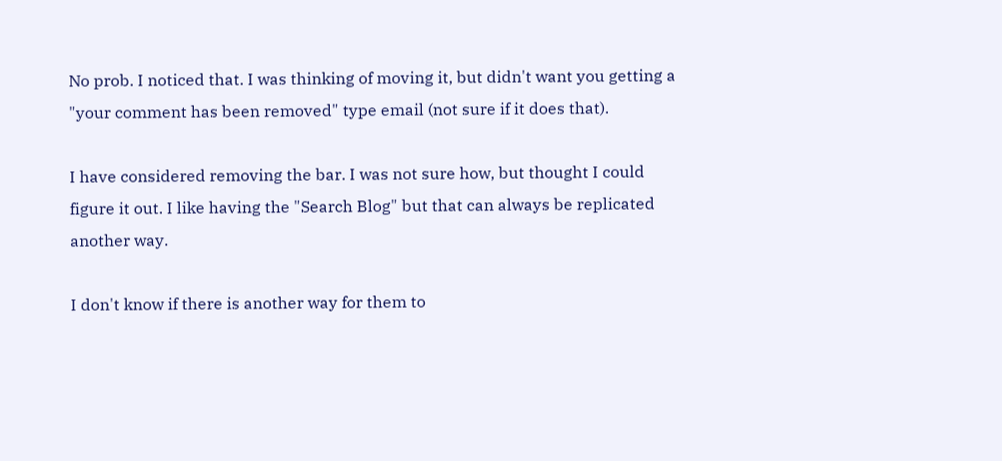No prob. I noticed that. I was thinking of moving it, but didn't want you getting a "your comment has been removed" type email (not sure if it does that).

I have considered removing the bar. I was not sure how, but thought I could figure it out. I like having the "Search Blog" but that can always be replicated another way.

I don't know if there is another way for them to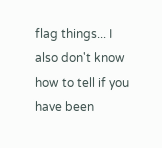flag things... I also don't know how to tell if you have been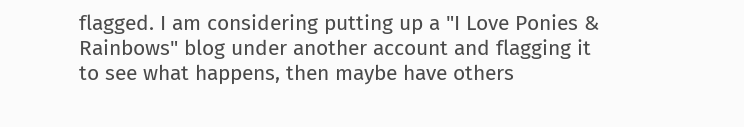flagged. I am considering putting up a "I Love Ponies & Rainbows" blog under another account and flagging it to see what happens, then maybe have others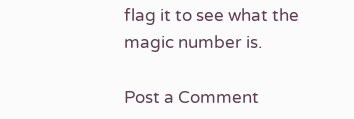flag it to see what the magic number is.

Post a Comment